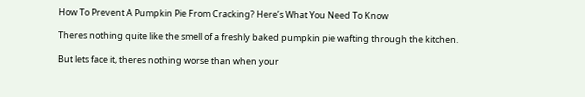How To Prevent A Pumpkin Pie From Cracking? Here’s What You Need To Know

Theres nothing quite like the smell of a freshly baked pumpkin pie wafting through the kitchen.

But lets face it, theres nothing worse than when your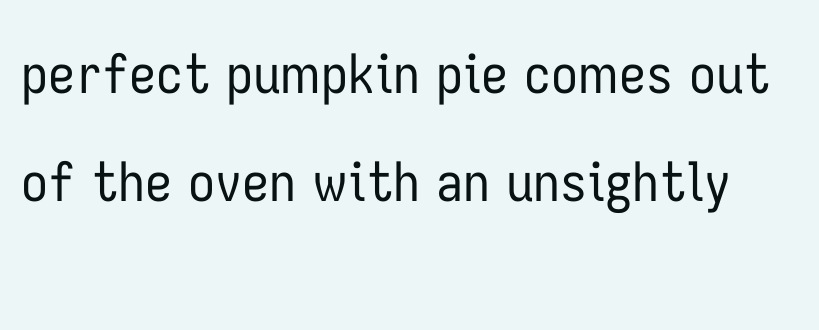perfect pumpkin pie comes out of the oven with an unsightly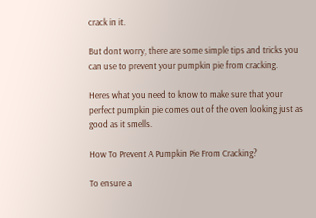crack in it.

But dont worry, there are some simple tips and tricks you can use to prevent your pumpkin pie from cracking.

Heres what you need to know to make sure that your perfect pumpkin pie comes out of the oven looking just as good as it smells.

How To Prevent A Pumpkin Pie From Cracking?

To ensure a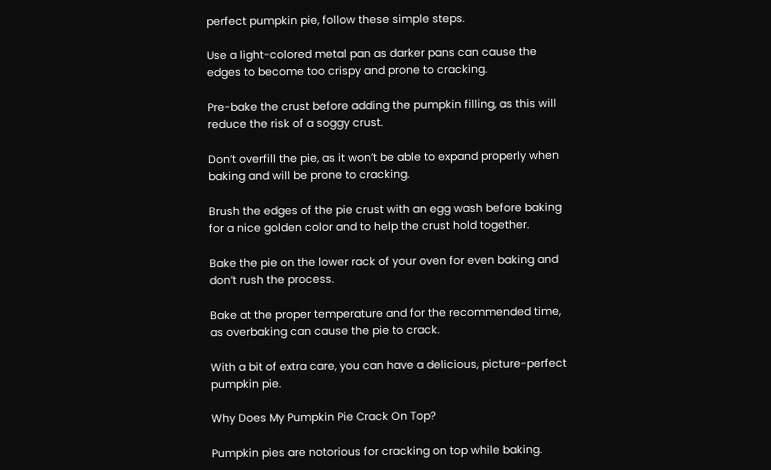perfect pumpkin pie, follow these simple steps.

Use a light-colored metal pan as darker pans can cause the edges to become too crispy and prone to cracking.

Pre-bake the crust before adding the pumpkin filling, as this will reduce the risk of a soggy crust.

Don’t overfill the pie, as it won’t be able to expand properly when baking and will be prone to cracking.

Brush the edges of the pie crust with an egg wash before baking for a nice golden color and to help the crust hold together.

Bake the pie on the lower rack of your oven for even baking and don’t rush the process.

Bake at the proper temperature and for the recommended time, as overbaking can cause the pie to crack.

With a bit of extra care, you can have a delicious, picture-perfect pumpkin pie.

Why Does My Pumpkin Pie Crack On Top?

Pumpkin pies are notorious for cracking on top while baking.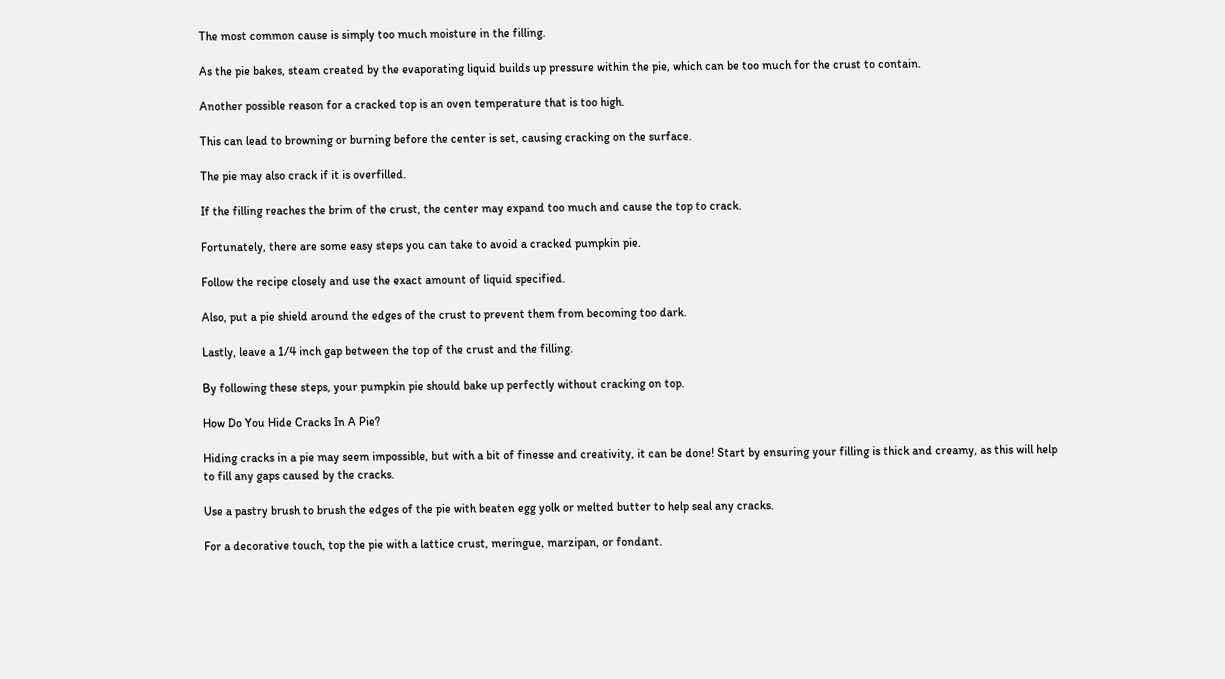The most common cause is simply too much moisture in the filling.

As the pie bakes, steam created by the evaporating liquid builds up pressure within the pie, which can be too much for the crust to contain.

Another possible reason for a cracked top is an oven temperature that is too high.

This can lead to browning or burning before the center is set, causing cracking on the surface.

The pie may also crack if it is overfilled.

If the filling reaches the brim of the crust, the center may expand too much and cause the top to crack.

Fortunately, there are some easy steps you can take to avoid a cracked pumpkin pie.

Follow the recipe closely and use the exact amount of liquid specified.

Also, put a pie shield around the edges of the crust to prevent them from becoming too dark.

Lastly, leave a 1/4 inch gap between the top of the crust and the filling.

By following these steps, your pumpkin pie should bake up perfectly without cracking on top.

How Do You Hide Cracks In A Pie?

Hiding cracks in a pie may seem impossible, but with a bit of finesse and creativity, it can be done! Start by ensuring your filling is thick and creamy, as this will help to fill any gaps caused by the cracks.

Use a pastry brush to brush the edges of the pie with beaten egg yolk or melted butter to help seal any cracks.

For a decorative touch, top the pie with a lattice crust, meringue, marzipan, or fondant.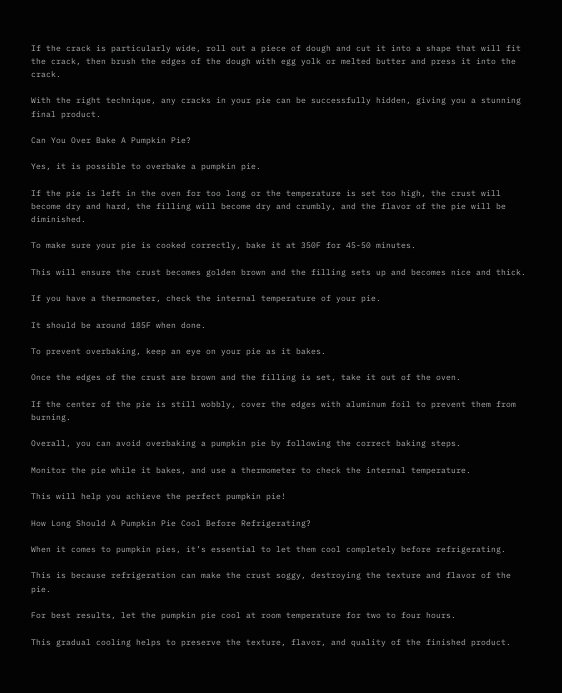If the crack is particularly wide, roll out a piece of dough and cut it into a shape that will fit the crack, then brush the edges of the dough with egg yolk or melted butter and press it into the crack.

With the right technique, any cracks in your pie can be successfully hidden, giving you a stunning final product.

Can You Over Bake A Pumpkin Pie?

Yes, it is possible to overbake a pumpkin pie.

If the pie is left in the oven for too long or the temperature is set too high, the crust will become dry and hard, the filling will become dry and crumbly, and the flavor of the pie will be diminished.

To make sure your pie is cooked correctly, bake it at 350F for 45-50 minutes.

This will ensure the crust becomes golden brown and the filling sets up and becomes nice and thick.

If you have a thermometer, check the internal temperature of your pie.

It should be around 185F when done.

To prevent overbaking, keep an eye on your pie as it bakes.

Once the edges of the crust are brown and the filling is set, take it out of the oven.

If the center of the pie is still wobbly, cover the edges with aluminum foil to prevent them from burning.

Overall, you can avoid overbaking a pumpkin pie by following the correct baking steps.

Monitor the pie while it bakes, and use a thermometer to check the internal temperature.

This will help you achieve the perfect pumpkin pie!

How Long Should A Pumpkin Pie Cool Before Refrigerating?

When it comes to pumpkin pies, it’s essential to let them cool completely before refrigerating.

This is because refrigeration can make the crust soggy, destroying the texture and flavor of the pie.

For best results, let the pumpkin pie cool at room temperature for two to four hours.

This gradual cooling helps to preserve the texture, flavor, and quality of the finished product.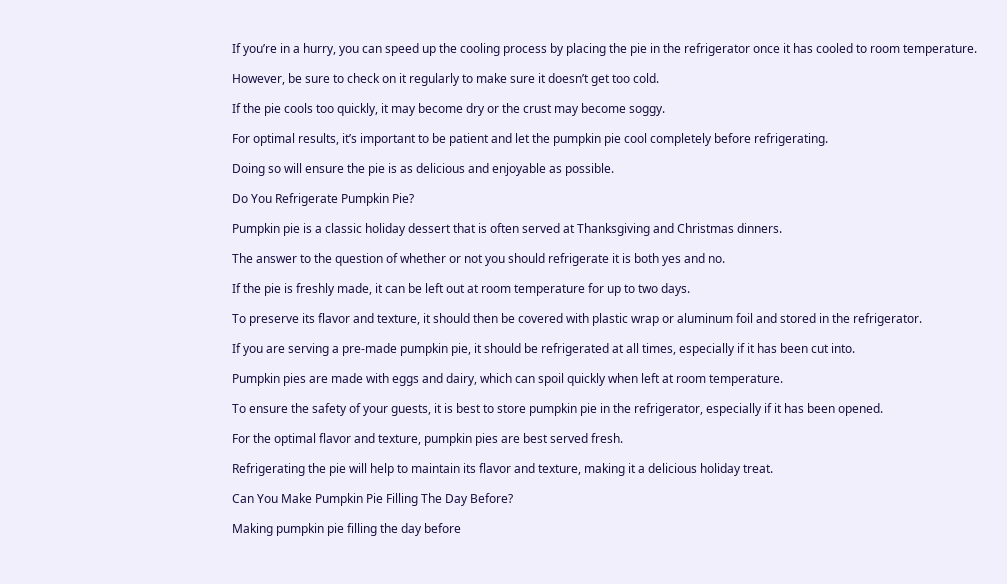If you’re in a hurry, you can speed up the cooling process by placing the pie in the refrigerator once it has cooled to room temperature.

However, be sure to check on it regularly to make sure it doesn’t get too cold.

If the pie cools too quickly, it may become dry or the crust may become soggy.

For optimal results, it’s important to be patient and let the pumpkin pie cool completely before refrigerating.

Doing so will ensure the pie is as delicious and enjoyable as possible.

Do You Refrigerate Pumpkin Pie?

Pumpkin pie is a classic holiday dessert that is often served at Thanksgiving and Christmas dinners.

The answer to the question of whether or not you should refrigerate it is both yes and no.

If the pie is freshly made, it can be left out at room temperature for up to two days.

To preserve its flavor and texture, it should then be covered with plastic wrap or aluminum foil and stored in the refrigerator.

If you are serving a pre-made pumpkin pie, it should be refrigerated at all times, especially if it has been cut into.

Pumpkin pies are made with eggs and dairy, which can spoil quickly when left at room temperature.

To ensure the safety of your guests, it is best to store pumpkin pie in the refrigerator, especially if it has been opened.

For the optimal flavor and texture, pumpkin pies are best served fresh.

Refrigerating the pie will help to maintain its flavor and texture, making it a delicious holiday treat.

Can You Make Pumpkin Pie Filling The Day Before?

Making pumpkin pie filling the day before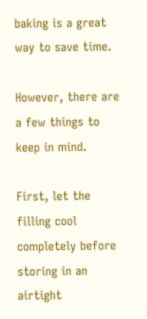baking is a great way to save time.

However, there are a few things to keep in mind.

First, let the filling cool completely before storing in an airtight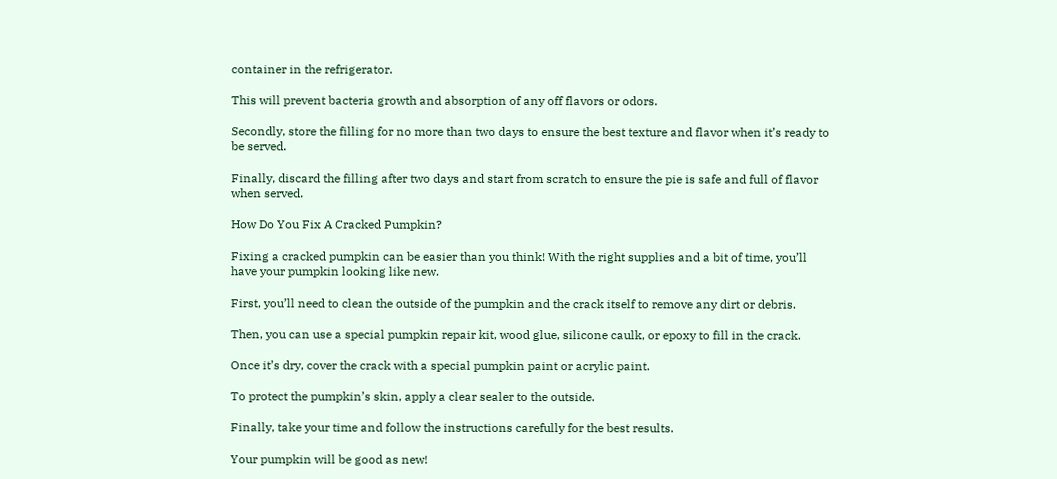container in the refrigerator.

This will prevent bacteria growth and absorption of any off flavors or odors.

Secondly, store the filling for no more than two days to ensure the best texture and flavor when it’s ready to be served.

Finally, discard the filling after two days and start from scratch to ensure the pie is safe and full of flavor when served.

How Do You Fix A Cracked Pumpkin?

Fixing a cracked pumpkin can be easier than you think! With the right supplies and a bit of time, you’ll have your pumpkin looking like new.

First, you’ll need to clean the outside of the pumpkin and the crack itself to remove any dirt or debris.

Then, you can use a special pumpkin repair kit, wood glue, silicone caulk, or epoxy to fill in the crack.

Once it’s dry, cover the crack with a special pumpkin paint or acrylic paint.

To protect the pumpkin’s skin, apply a clear sealer to the outside.

Finally, take your time and follow the instructions carefully for the best results.

Your pumpkin will be good as new!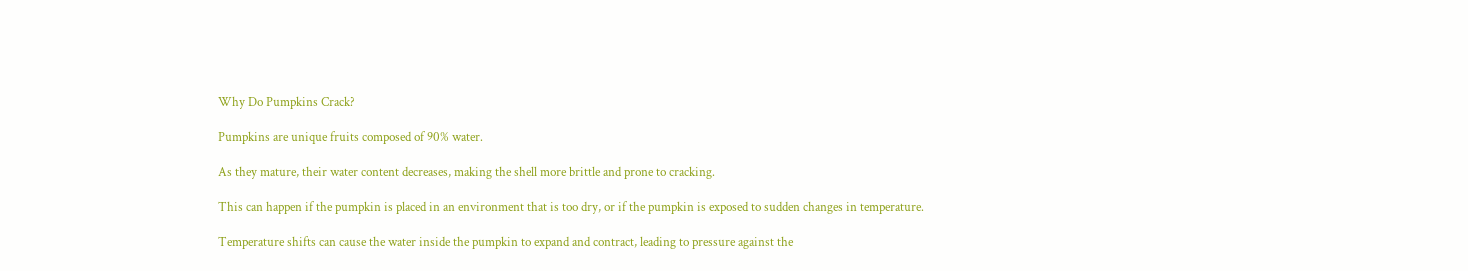Why Do Pumpkins Crack?

Pumpkins are unique fruits composed of 90% water.

As they mature, their water content decreases, making the shell more brittle and prone to cracking.

This can happen if the pumpkin is placed in an environment that is too dry, or if the pumpkin is exposed to sudden changes in temperature.

Temperature shifts can cause the water inside the pumpkin to expand and contract, leading to pressure against the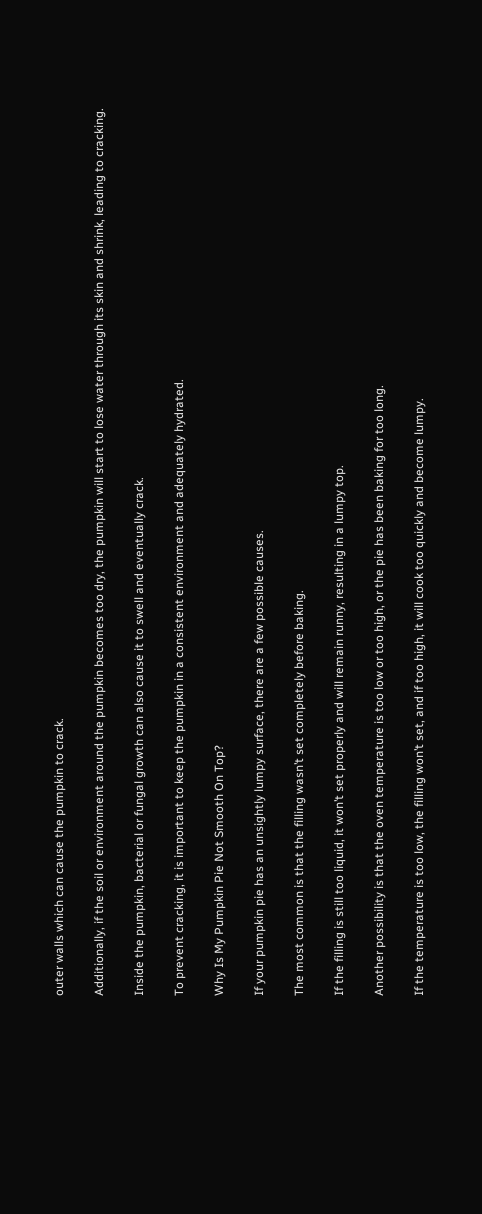outer walls which can cause the pumpkin to crack.

Additionally, if the soil or environment around the pumpkin becomes too dry, the pumpkin will start to lose water through its skin and shrink, leading to cracking.

Inside the pumpkin, bacterial or fungal growth can also cause it to swell and eventually crack.

To prevent cracking, it is important to keep the pumpkin in a consistent environment and adequately hydrated.

Why Is My Pumpkin Pie Not Smooth On Top?

If your pumpkin pie has an unsightly lumpy surface, there are a few possible causes.

The most common is that the filling wasn’t set completely before baking.

If the filling is still too liquid, it won’t set properly and will remain runny, resulting in a lumpy top.

Another possibility is that the oven temperature is too low or too high, or the pie has been baking for too long.

If the temperature is too low, the filling won’t set, and if too high, it will cook too quickly and become lumpy.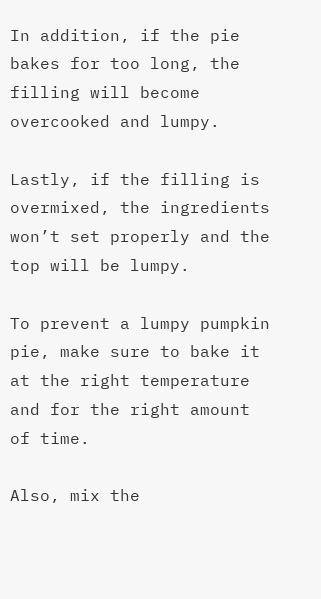In addition, if the pie bakes for too long, the filling will become overcooked and lumpy.

Lastly, if the filling is overmixed, the ingredients won’t set properly and the top will be lumpy.

To prevent a lumpy pumpkin pie, make sure to bake it at the right temperature and for the right amount of time.

Also, mix the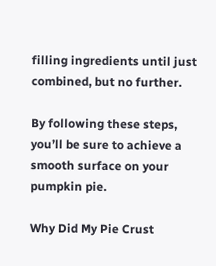filling ingredients until just combined, but no further.

By following these steps, you’ll be sure to achieve a smooth surface on your pumpkin pie.

Why Did My Pie Crust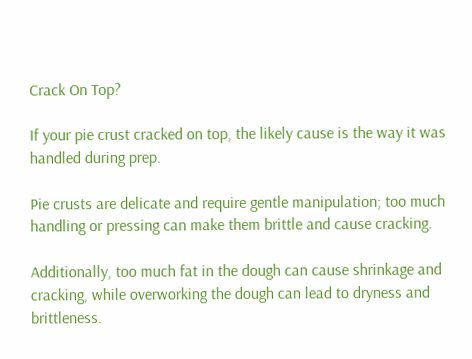Crack On Top?

If your pie crust cracked on top, the likely cause is the way it was handled during prep.

Pie crusts are delicate and require gentle manipulation; too much handling or pressing can make them brittle and cause cracking.

Additionally, too much fat in the dough can cause shrinkage and cracking, while overworking the dough can lead to dryness and brittleness.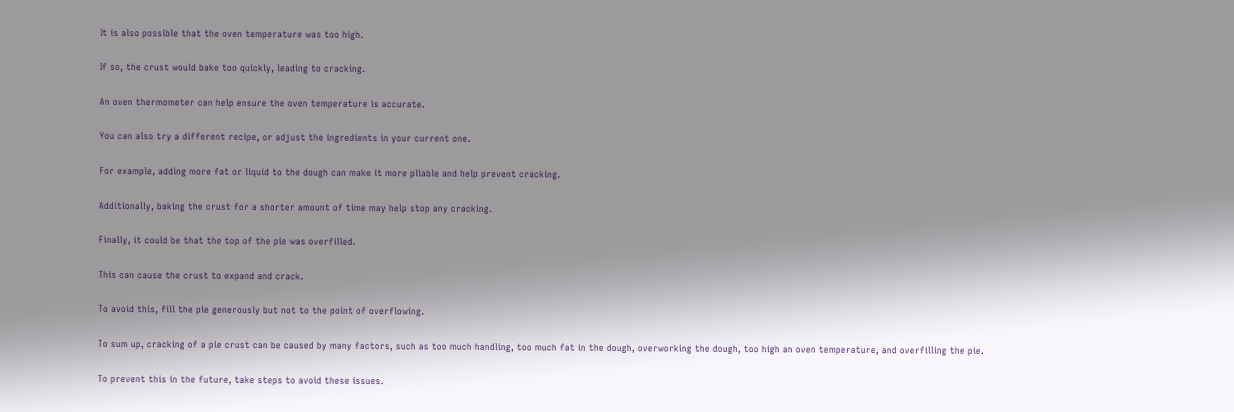It is also possible that the oven temperature was too high.

If so, the crust would bake too quickly, leading to cracking.

An oven thermometer can help ensure the oven temperature is accurate.

You can also try a different recipe, or adjust the ingredients in your current one.

For example, adding more fat or liquid to the dough can make it more pliable and help prevent cracking.

Additionally, baking the crust for a shorter amount of time may help stop any cracking.

Finally, it could be that the top of the pie was overfilled.

This can cause the crust to expand and crack.

To avoid this, fill the pie generously but not to the point of overflowing.

To sum up, cracking of a pie crust can be caused by many factors, such as too much handling, too much fat in the dough, overworking the dough, too high an oven temperature, and overfilling the pie.

To prevent this in the future, take steps to avoid these issues.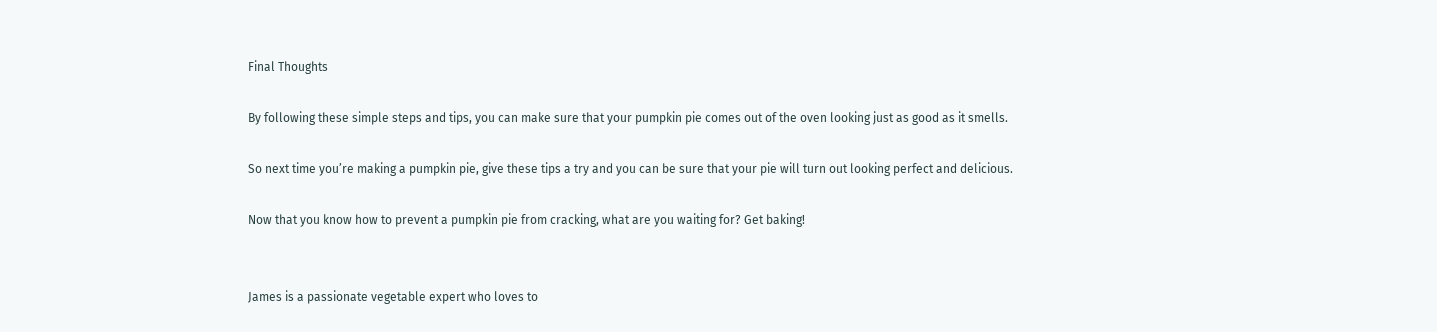Final Thoughts

By following these simple steps and tips, you can make sure that your pumpkin pie comes out of the oven looking just as good as it smells.

So next time you’re making a pumpkin pie, give these tips a try and you can be sure that your pie will turn out looking perfect and delicious.

Now that you know how to prevent a pumpkin pie from cracking, what are you waiting for? Get baking!


James is a passionate vegetable expert who loves to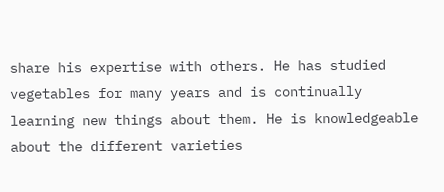share his expertise with others. He has studied vegetables for many years and is continually learning new things about them. He is knowledgeable about the different varieties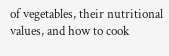of vegetables, their nutritional values, and how to cook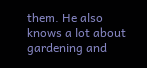them. He also knows a lot about gardening and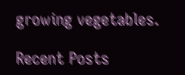growing vegetables.

Recent Posts